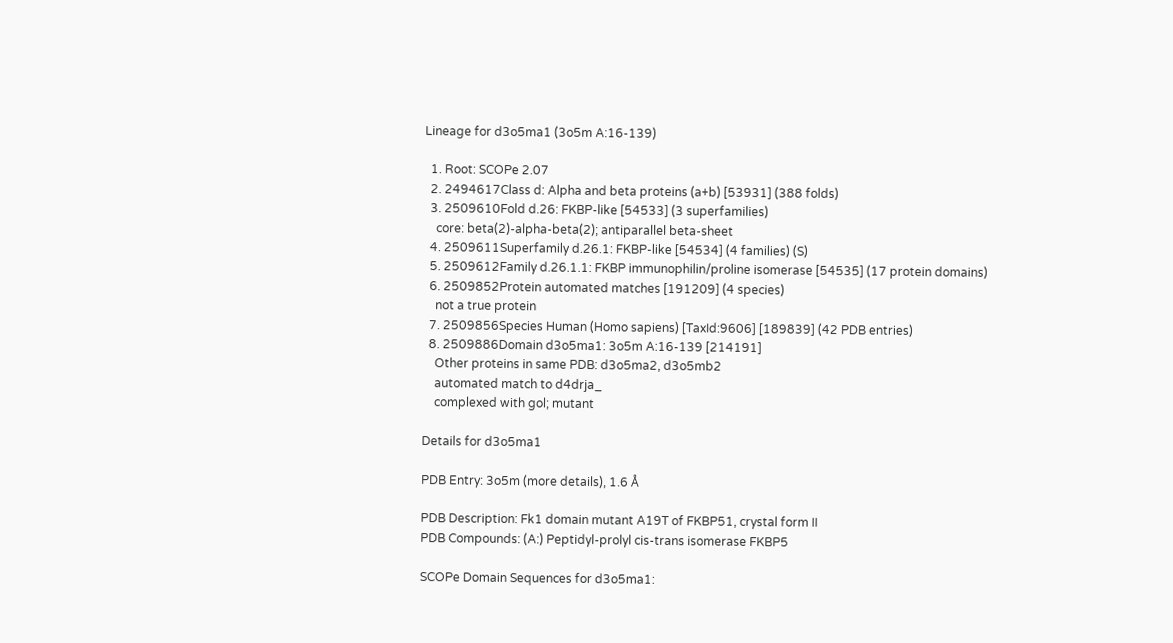Lineage for d3o5ma1 (3o5m A:16-139)

  1. Root: SCOPe 2.07
  2. 2494617Class d: Alpha and beta proteins (a+b) [53931] (388 folds)
  3. 2509610Fold d.26: FKBP-like [54533] (3 superfamilies)
    core: beta(2)-alpha-beta(2); antiparallel beta-sheet
  4. 2509611Superfamily d.26.1: FKBP-like [54534] (4 families) (S)
  5. 2509612Family d.26.1.1: FKBP immunophilin/proline isomerase [54535] (17 protein domains)
  6. 2509852Protein automated matches [191209] (4 species)
    not a true protein
  7. 2509856Species Human (Homo sapiens) [TaxId:9606] [189839] (42 PDB entries)
  8. 2509886Domain d3o5ma1: 3o5m A:16-139 [214191]
    Other proteins in same PDB: d3o5ma2, d3o5mb2
    automated match to d4drja_
    complexed with gol; mutant

Details for d3o5ma1

PDB Entry: 3o5m (more details), 1.6 Å

PDB Description: Fk1 domain mutant A19T of FKBP51, crystal form II
PDB Compounds: (A:) Peptidyl-prolyl cis-trans isomerase FKBP5

SCOPe Domain Sequences for d3o5ma1: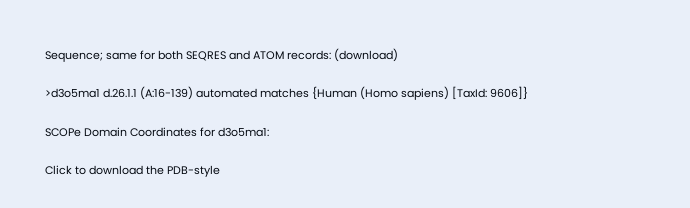Sequence; same for both SEQRES and ATOM records: (download)

>d3o5ma1 d.26.1.1 (A:16-139) automated matches {Human (Homo sapiens) [TaxId: 9606]}

SCOPe Domain Coordinates for d3o5ma1:

Click to download the PDB-style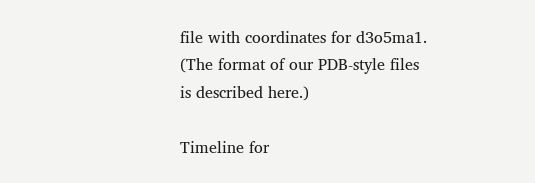file with coordinates for d3o5ma1.
(The format of our PDB-style files is described here.)

Timeline for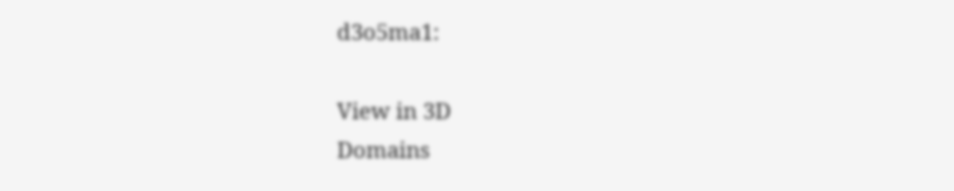d3o5ma1:

View in 3D
Domains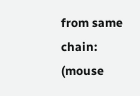from same chain:
(mouse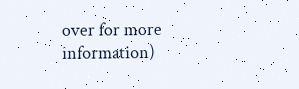over for more information)